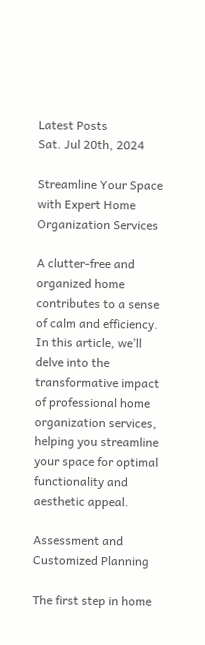Latest Posts
Sat. Jul 20th, 2024

Streamline Your Space with Expert Home Organization Services

A clutter-free and organized home contributes to a sense of calm and efficiency. In this article, we’ll delve into the transformative impact of professional home organization services, helping you streamline your space for optimal functionality and aesthetic appeal.

Assessment and Customized Planning

The first step in home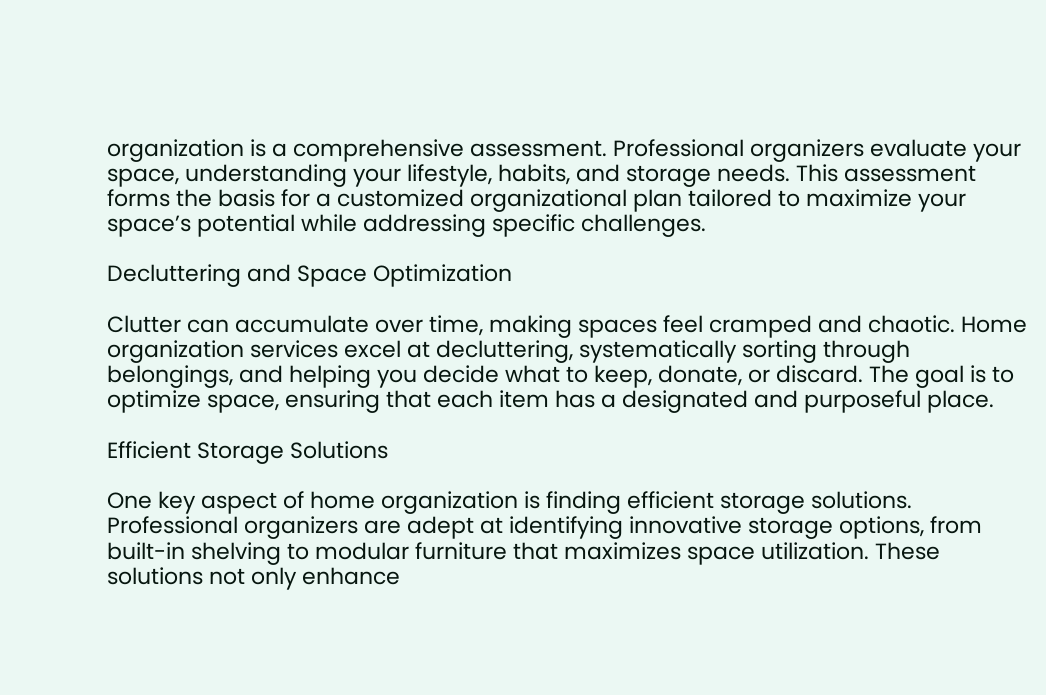organization is a comprehensive assessment. Professional organizers evaluate your space, understanding your lifestyle, habits, and storage needs. This assessment forms the basis for a customized organizational plan tailored to maximize your space’s potential while addressing specific challenges.

Decluttering and Space Optimization

Clutter can accumulate over time, making spaces feel cramped and chaotic. Home organization services excel at decluttering, systematically sorting through belongings, and helping you decide what to keep, donate, or discard. The goal is to optimize space, ensuring that each item has a designated and purposeful place.

Efficient Storage Solutions

One key aspect of home organization is finding efficient storage solutions. Professional organizers are adept at identifying innovative storage options, from built-in shelving to modular furniture that maximizes space utilization. These solutions not only enhance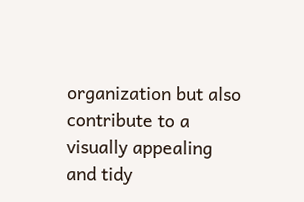organization but also contribute to a visually appealing and tidy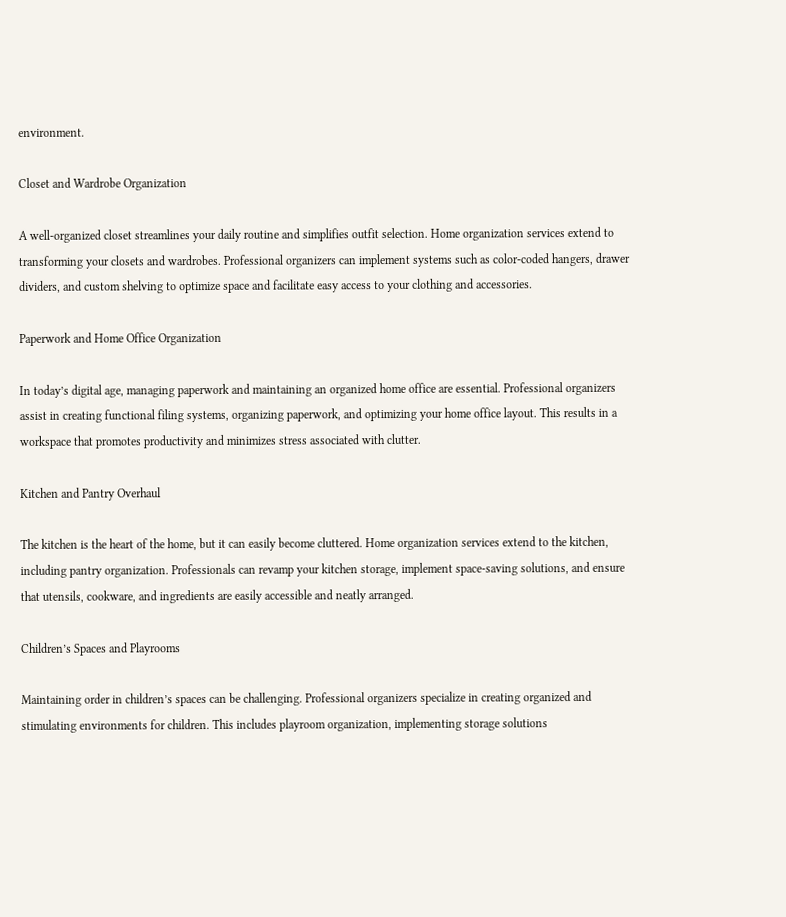environment.

Closet and Wardrobe Organization

A well-organized closet streamlines your daily routine and simplifies outfit selection. Home organization services extend to transforming your closets and wardrobes. Professional organizers can implement systems such as color-coded hangers, drawer dividers, and custom shelving to optimize space and facilitate easy access to your clothing and accessories.

Paperwork and Home Office Organization

In today’s digital age, managing paperwork and maintaining an organized home office are essential. Professional organizers assist in creating functional filing systems, organizing paperwork, and optimizing your home office layout. This results in a workspace that promotes productivity and minimizes stress associated with clutter.

Kitchen and Pantry Overhaul

The kitchen is the heart of the home, but it can easily become cluttered. Home organization services extend to the kitchen, including pantry organization. Professionals can revamp your kitchen storage, implement space-saving solutions, and ensure that utensils, cookware, and ingredients are easily accessible and neatly arranged.

Children’s Spaces and Playrooms

Maintaining order in children’s spaces can be challenging. Professional organizers specialize in creating organized and stimulating environments for children. This includes playroom organization, implementing storage solutions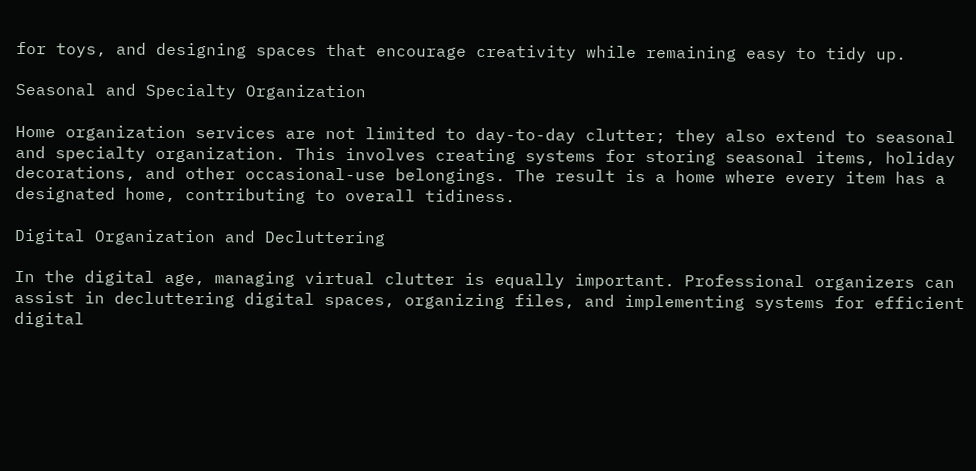for toys, and designing spaces that encourage creativity while remaining easy to tidy up.

Seasonal and Specialty Organization

Home organization services are not limited to day-to-day clutter; they also extend to seasonal and specialty organization. This involves creating systems for storing seasonal items, holiday decorations, and other occasional-use belongings. The result is a home where every item has a designated home, contributing to overall tidiness.

Digital Organization and Decluttering

In the digital age, managing virtual clutter is equally important. Professional organizers can assist in decluttering digital spaces, organizing files, and implementing systems for efficient digital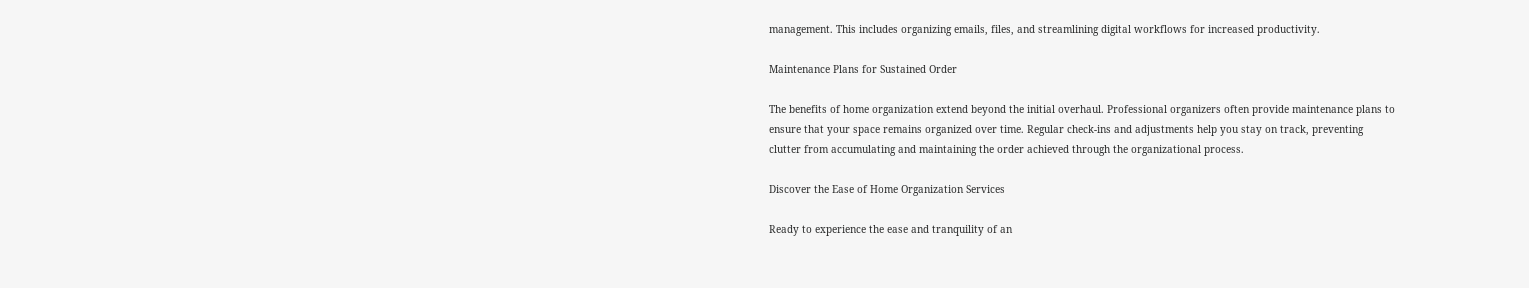management. This includes organizing emails, files, and streamlining digital workflows for increased productivity.

Maintenance Plans for Sustained Order

The benefits of home organization extend beyond the initial overhaul. Professional organizers often provide maintenance plans to ensure that your space remains organized over time. Regular check-ins and adjustments help you stay on track, preventing clutter from accumulating and maintaining the order achieved through the organizational process.

Discover the Ease of Home Organization Services

Ready to experience the ease and tranquility of an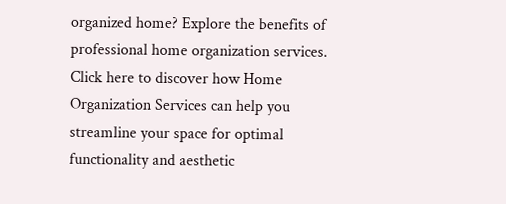organized home? Explore the benefits of professional home organization services. Click here to discover how Home Organization Services can help you streamline your space for optimal functionality and aesthetic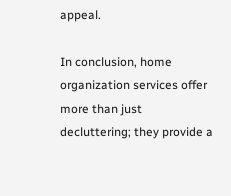appeal.

In conclusion, home organization services offer more than just decluttering; they provide a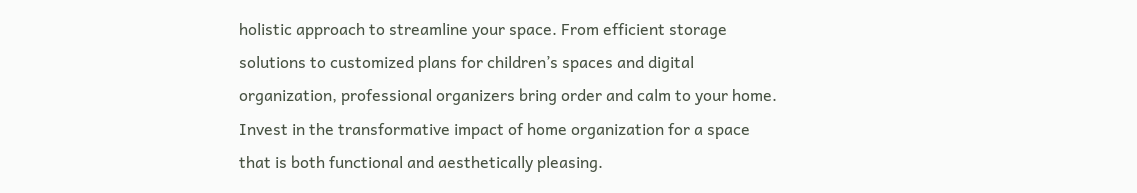holistic approach to streamline your space. From efficient storage solutions to customized plans for children’s spaces and digital organization, professional organizers bring order and calm to your home. Invest in the transformative impact of home organization for a space that is both functional and aesthetically pleasing.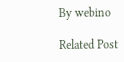By webino

Related Post